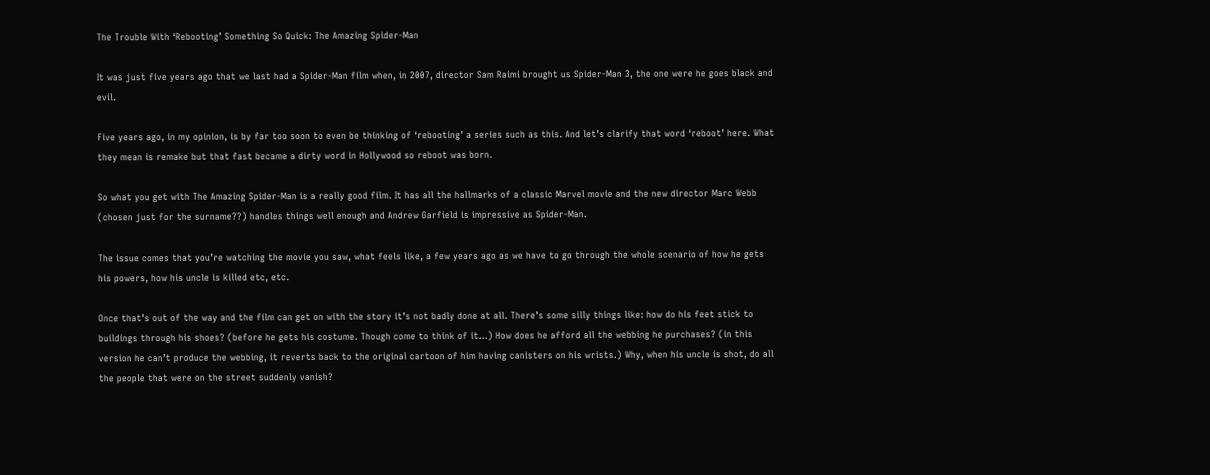The Trouble With ‘Rebooting’ Something So Quick: The Amazing Spider-Man

It was just five years ago that we last had a Spider-Man film when, in 2007, director Sam Raimi brought us Spider-Man 3, the one were he goes black and evil.

Five years ago, in my opinion, is by far too soon to even be thinking of ‘rebooting’ a series such as this. And let’s clarify that word ‘reboot’ here. What they mean is remake but that fast became a dirty word in Hollywood so reboot was born.

So what you get with The Amazing Spider-Man is a really good film. It has all the hallmarks of a classic Marvel movie and the new director Marc Webb (chosen just for the surname??) handles things well enough and Andrew Garfield is impressive as Spider-Man.

The issue comes that you’re watching the movie you saw, what feels like, a few years ago as we have to go through the whole scenario of how he gets his powers, how his uncle is killed etc, etc.

Once that’s out of the way and the film can get on with the story it’s not badly done at all. There’s some silly things like: how do his feet stick to buildings through his shoes? (before he gets his costume. Though come to think of it…) How does he afford all the webbing he purchases? (in this version he can’t produce the webbing, it reverts back to the original cartoon of him having canisters on his wrists.) Why, when his uncle is shot, do all the people that were on the street suddenly vanish?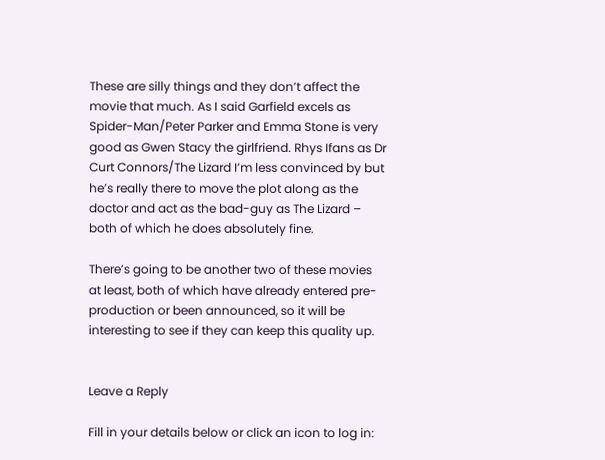These are silly things and they don’t affect the movie that much. As I said Garfield excels as Spider-Man/Peter Parker and Emma Stone is very good as Gwen Stacy the girlfriend. Rhys Ifans as Dr Curt Connors/The Lizard I’m less convinced by but he’s really there to move the plot along as the doctor and act as the bad-guy as The Lizard – both of which he does absolutely fine.

There’s going to be another two of these movies at least, both of which have already entered pre-production or been announced, so it will be interesting to see if they can keep this quality up.


Leave a Reply

Fill in your details below or click an icon to log in: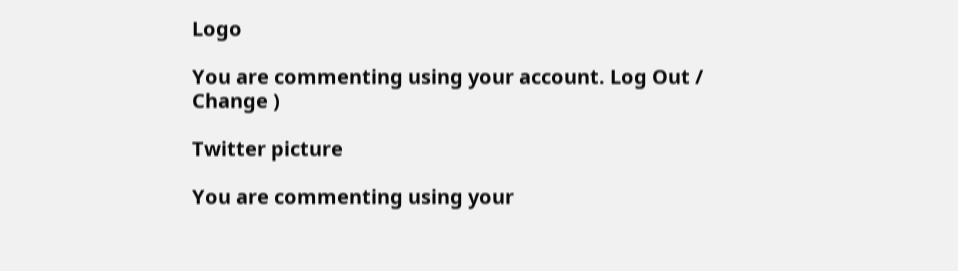Logo

You are commenting using your account. Log Out / Change )

Twitter picture

You are commenting using your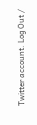Twitter account. Log Out /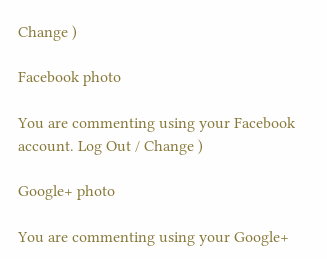Change )

Facebook photo

You are commenting using your Facebook account. Log Out / Change )

Google+ photo

You are commenting using your Google+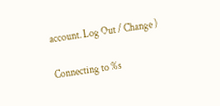account. Log Out / Change )

Connecting to %s